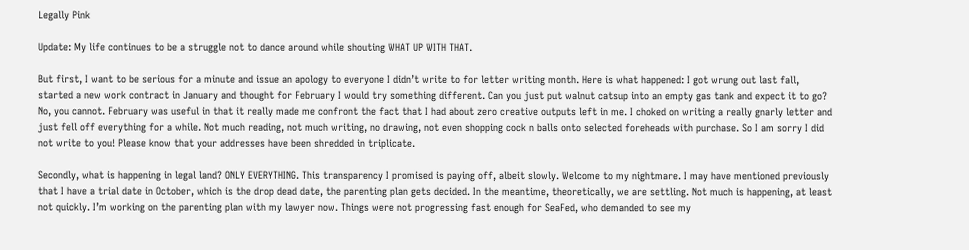Legally Pink

Update: My life continues to be a struggle not to dance around while shouting WHAT UP WITH THAT.

But first, I want to be serious for a minute and issue an apology to everyone I didn’t write to for letter writing month. Here is what happened: I got wrung out last fall, started a new work contract in January and thought for February I would try something different. Can you just put walnut catsup into an empty gas tank and expect it to go? No, you cannot. February was useful in that it really made me confront the fact that I had about zero creative outputs left in me. I choked on writing a really gnarly letter and just fell off everything for a while. Not much reading, not much writing, no drawing, not even shopping cock n balls onto selected foreheads with purchase. So I am sorry I did not write to you! Please know that your addresses have been shredded in triplicate.

Secondly, what is happening in legal land? ONLY EVERYTHING. This transparency I promised is paying off, albeit slowly. Welcome to my nightmare. I may have mentioned previously that I have a trial date in October, which is the drop dead date, the parenting plan gets decided. In the meantime, theoretically, we are settling. Not much is happening, at least not quickly. I’m working on the parenting plan with my lawyer now. Things were not progressing fast enough for SeaFed, who demanded to see my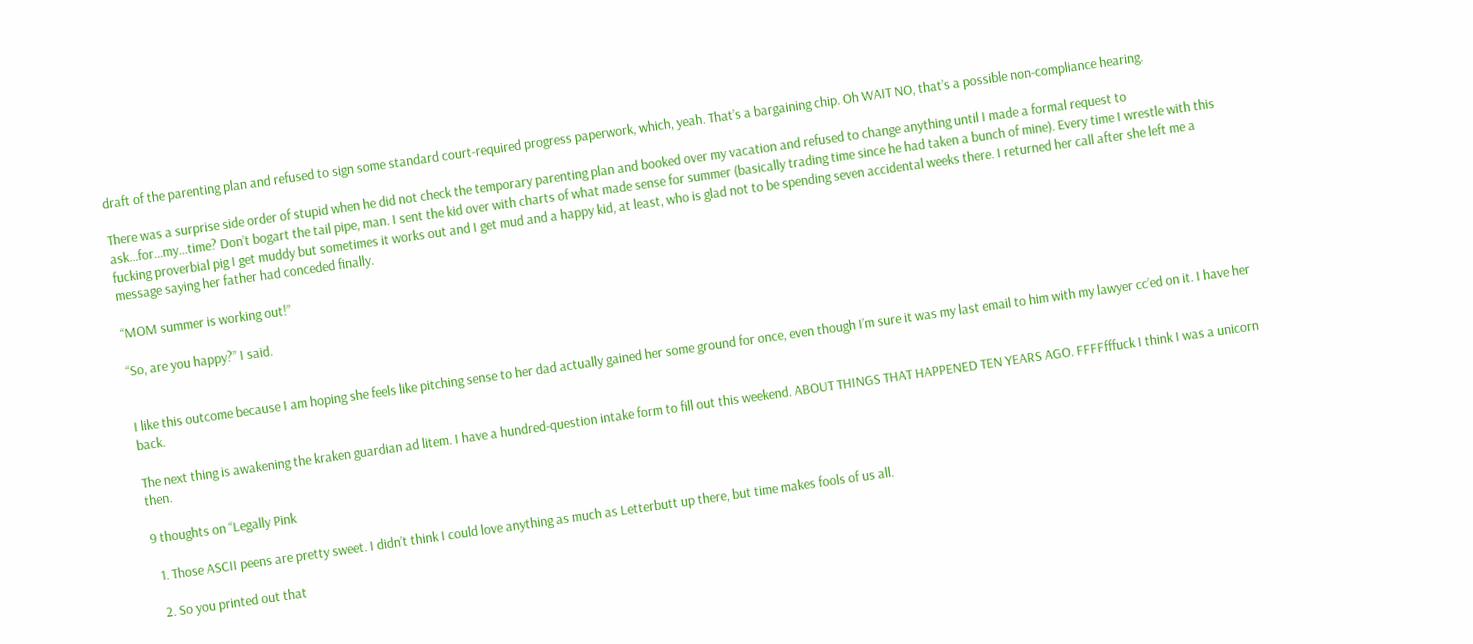draft of the parenting plan and refused to sign some standard court-required progress paperwork, which, yeah. That’s a bargaining chip. Oh WAIT NO, that’s a possible non-compliance hearing.

There was a surprise side order of stupid when he did not check the temporary parenting plan and booked over my vacation and refused to change anything until I made a formal request to ask…for…my…time? Don’t bogart the tail pipe, man. I sent the kid over with charts of what made sense for summer (basically trading time since he had taken a bunch of mine). Every time I wrestle with this fucking proverbial pig I get muddy but sometimes it works out and I get mud and a happy kid, at least, who is glad not to be spending seven accidental weeks there. I returned her call after she left me a message saying her father had conceded finally.

“MOM summer is working out!”

“So, are you happy?” I said.


I like this outcome because I am hoping she feels like pitching sense to her dad actually gained her some ground for once, even though I’m sure it was my last email to him with my lawyer cc’ed on it. I have her back.

The next thing is awakening the kraken guardian ad litem. I have a hundred-question intake form to fill out this weekend. ABOUT THINGS THAT HAPPENED TEN YEARS AGO. FFFFfffuck I think I was a unicorn then.

9 thoughts on “Legally Pink

  1. Those ASCII peens are pretty sweet. I didn’t think I could love anything as much as Letterbutt up there, but time makes fools of us all.

  2. So you printed out that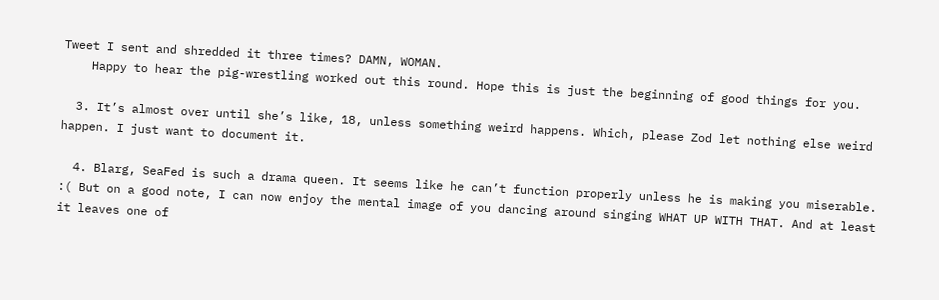Tweet I sent and shredded it three times? DAMN, WOMAN.
    Happy to hear the pig-wrestling worked out this round. Hope this is just the beginning of good things for you.

  3. It’s almost over until she’s like, 18, unless something weird happens. Which, please Zod let nothing else weird happen. I just want to document it.

  4. Blarg, SeaFed is such a drama queen. It seems like he can’t function properly unless he is making you miserable. :( But on a good note, I can now enjoy the mental image of you dancing around singing WHAT UP WITH THAT. And at least it leaves one of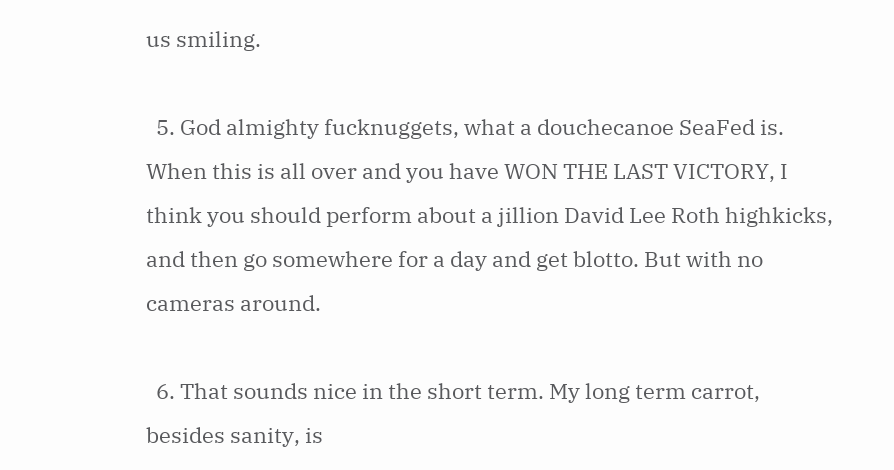us smiling.

  5. God almighty fucknuggets, what a douchecanoe SeaFed is. When this is all over and you have WON THE LAST VICTORY, I think you should perform about a jillion David Lee Roth highkicks, and then go somewhere for a day and get blotto. But with no cameras around.

  6. That sounds nice in the short term. My long term carrot, besides sanity, is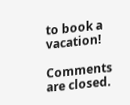to book a vacation!

Comments are closed.